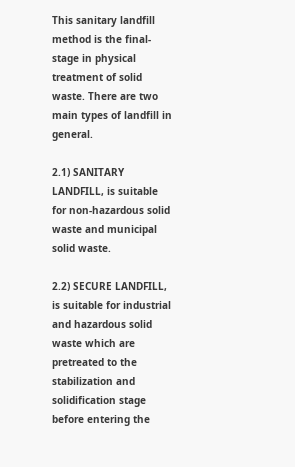This sanitary landfill method is the final-stage in physical treatment of solid waste. There are two main types of landfill in general.

2.1) SANITARY LANDFILL, is suitable for non-hazardous solid waste and municipal solid waste.

2.2) SECURE LANDFILL, is suitable for industrial and hazardous solid waste which are pretreated to the stabilization and solidification stage before entering the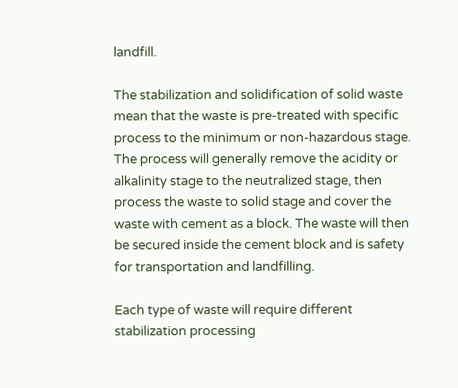landfill.

The stabilization and solidification of solid waste mean that the waste is pre-treated with specific process to the minimum or non-hazardous stage. The process will generally remove the acidity or alkalinity stage to the neutralized stage, then process the waste to solid stage and cover the waste with cement as a block. The waste will then be secured inside the cement block and is safety for transportation and landfilling.

Each type of waste will require different stabilization processing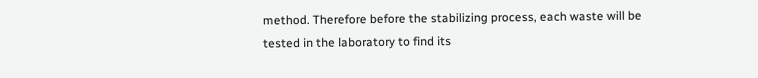method. Therefore before the stabilizing process, each waste will be tested in the laboratory to find its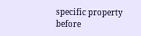specific property before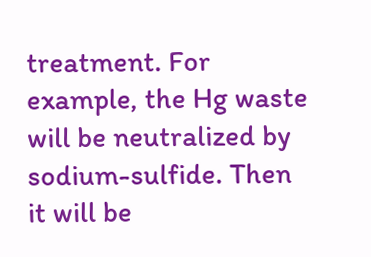treatment. For example, the Hg waste will be neutralized by sodium-sulfide. Then it will be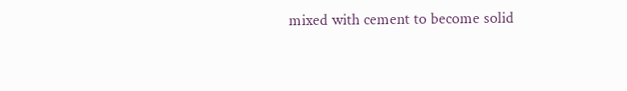mixed with cement to become solid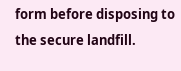form before disposing to the secure landfill.